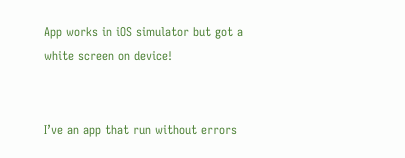App works in iOS simulator but got a white screen on device!


I’ve an app that run without errors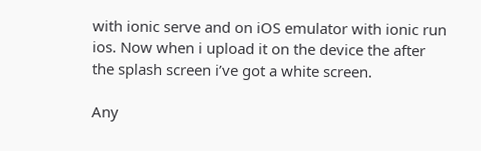with ionic serve and on iOS emulator with ionic run ios. Now when i upload it on the device the after the splash screen i’ve got a white screen.

Any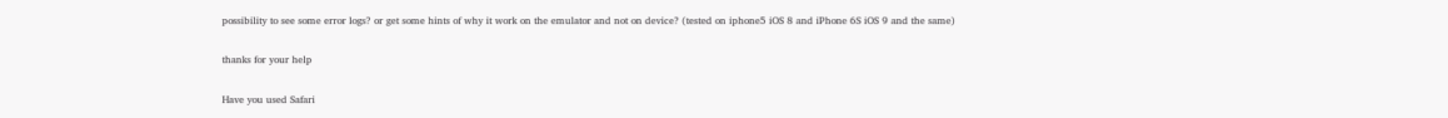possibility to see some error logs? or get some hints of why it work on the emulator and not on device? (tested on iphone5 iOS 8 and iPhone 6S iOS 9 and the same)

thanks for your help

Have you used Safari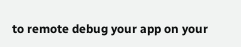to remote debug your app on your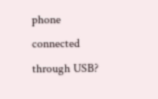phone connected through USB?